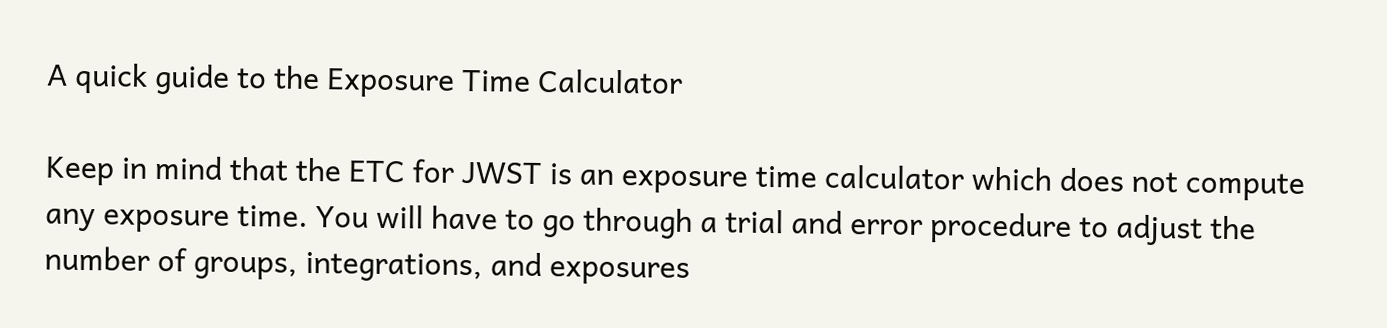A quick guide to the Exposure Time Calculator

Keep in mind that the ETC for JWST is an exposure time calculator which does not compute any exposure time. You will have to go through a trial and error procedure to adjust the number of groups, integrations, and exposures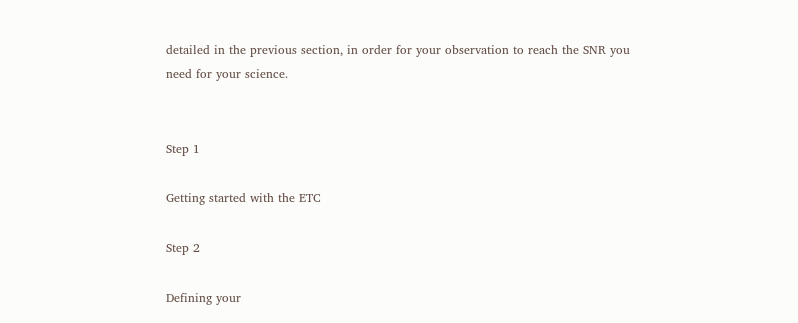detailed in the previous section, in order for your observation to reach the SNR you need for your science.


Step 1

Getting started with the ETC

Step 2

Defining your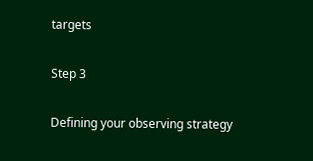targets

Step 3

Defining your observing strategy